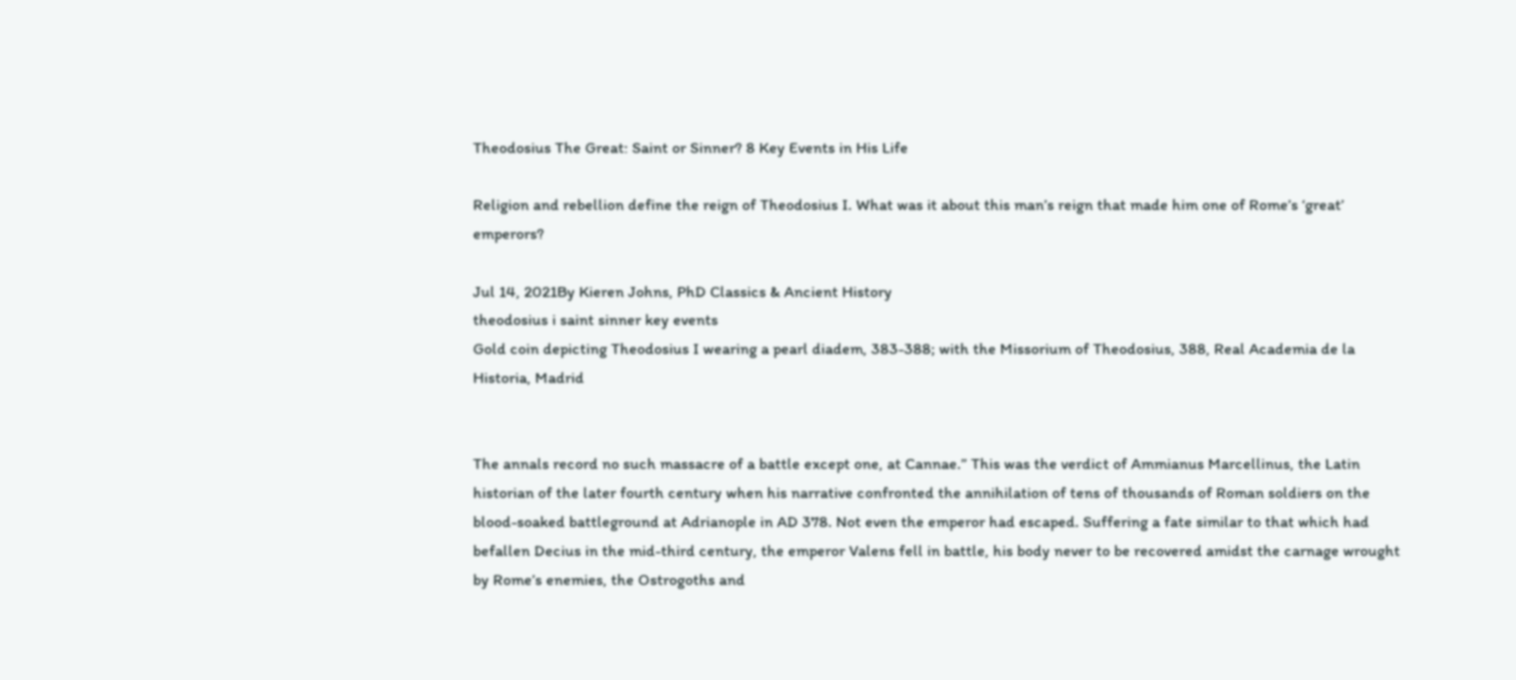Theodosius The Great: Saint or Sinner? 8 Key Events in His Life

Religion and rebellion define the reign of Theodosius I. What was it about this man’s reign that made him one of Rome’s ‘great’ emperors?

Jul 14, 2021By Kieren Johns, PhD Classics & Ancient History
theodosius i saint sinner key events
Gold coin depicting Theodosius I wearing a pearl diadem, 383-388; with the Missorium of Theodosius, 388, Real Academia de la Historia, Madrid


The annals record no such massacre of a battle except one, at Cannae.” This was the verdict of Ammianus Marcellinus, the Latin historian of the later fourth century when his narrative confronted the annihilation of tens of thousands of Roman soldiers on the blood-soaked battleground at Adrianople in AD 378. Not even the emperor had escaped. Suffering a fate similar to that which had befallen Decius in the mid-third century, the emperor Valens fell in battle, his body never to be recovered amidst the carnage wrought by Rome’s enemies, the Ostrogoths and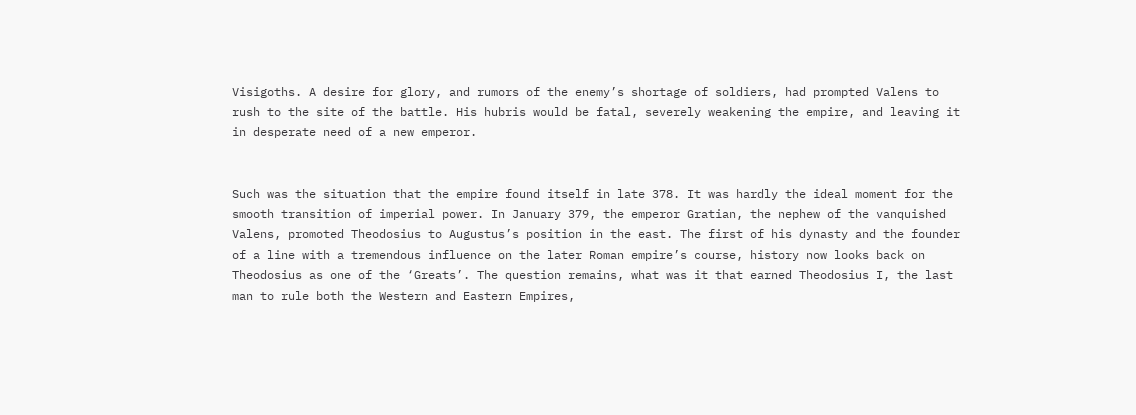Visigoths. A desire for glory, and rumors of the enemy’s shortage of soldiers, had prompted Valens to rush to the site of the battle. His hubris would be fatal, severely weakening the empire, and leaving it in desperate need of a new emperor.


Such was the situation that the empire found itself in late 378. It was hardly the ideal moment for the smooth transition of imperial power. In January 379, the emperor Gratian, the nephew of the vanquished Valens, promoted Theodosius to Augustus’s position in the east. The first of his dynasty and the founder of a line with a tremendous influence on the later Roman empire’s course, history now looks back on Theodosius as one of the ‘Greats’. The question remains, what was it that earned Theodosius I, the last man to rule both the Western and Eastern Empires,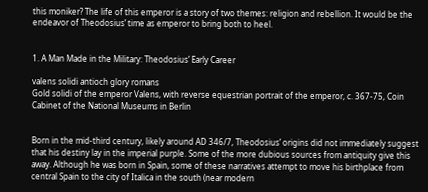this moniker? The life of this emperor is a story of two themes: religion and rebellion. It would be the endeavor of Theodosius’ time as emperor to bring both to heel.


1. A Man Made in the Military: Theodosius’ Early Career

valens solidi antioch glory romans
Gold solidi of the emperor Valens, with reverse equestrian portrait of the emperor, c. 367-75, Coin Cabinet of the National Museums in Berlin


Born in the mid-third century, likely around AD 346/7, Theodosius’ origins did not immediately suggest that his destiny lay in the imperial purple. Some of the more dubious sources from antiquity give this away. Although he was born in Spain, some of these narratives attempt to move his birthplace from central Spain to the city of Italica in the south (near modern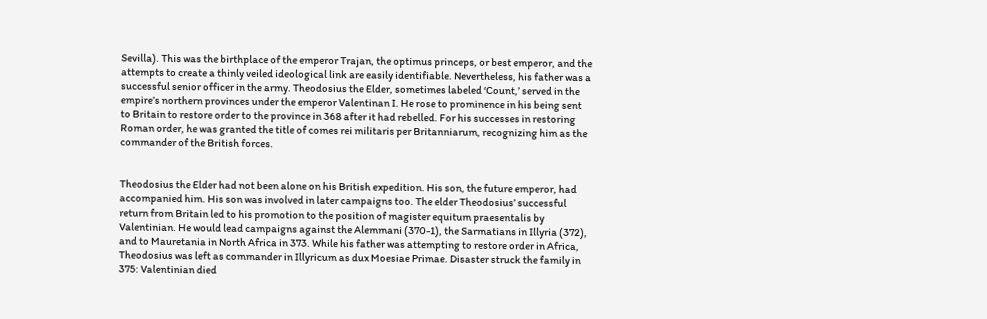Sevilla). This was the birthplace of the emperor Trajan, the optimus princeps, or best emperor, and the attempts to create a thinly veiled ideological link are easily identifiable. Nevertheless, his father was a successful senior officer in the army. Theodosius the Elder, sometimes labeled ‘Count,’ served in the empire’s northern provinces under the emperor Valentinan I. He rose to prominence in his being sent to Britain to restore order to the province in 368 after it had rebelled. For his successes in restoring Roman order, he was granted the title of comes rei militaris per Britanniarum, recognizing him as the commander of the British forces.


Theodosius the Elder had not been alone on his British expedition. His son, the future emperor, had accompanied him. His son was involved in later campaigns too. The elder Theodosius’ successful return from Britain led to his promotion to the position of magister equitum praesentalis by Valentinian. He would lead campaigns against the Alemmani (370-1), the Sarmatians in Illyria (372), and to Mauretania in North Africa in 373. While his father was attempting to restore order in Africa, Theodosius was left as commander in Illyricum as dux Moesiae Primae. Disaster struck the family in 375: Valentinian died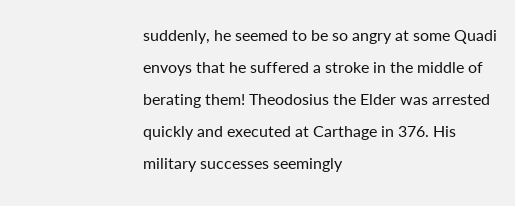suddenly, he seemed to be so angry at some Quadi envoys that he suffered a stroke in the middle of berating them! Theodosius the Elder was arrested quickly and executed at Carthage in 376. His military successes seemingly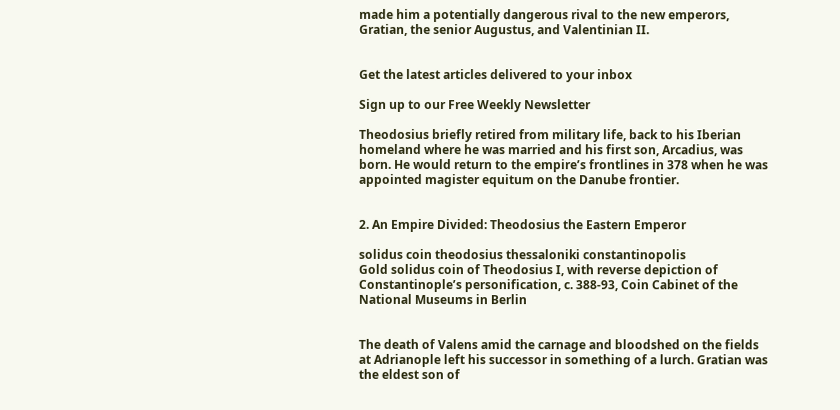made him a potentially dangerous rival to the new emperors, Gratian, the senior Augustus, and Valentinian II.


Get the latest articles delivered to your inbox

Sign up to our Free Weekly Newsletter

Theodosius briefly retired from military life, back to his Iberian homeland where he was married and his first son, Arcadius, was born. He would return to the empire’s frontlines in 378 when he was appointed magister equitum on the Danube frontier.


2. An Empire Divided: Theodosius the Eastern Emperor

solidus coin theodosius thessaloniki constantinopolis
Gold solidus coin of Theodosius I, with reverse depiction of Constantinople’s personification, c. 388-93, Coin Cabinet of the National Museums in Berlin


The death of Valens amid the carnage and bloodshed on the fields at Adrianople left his successor in something of a lurch. Gratian was the eldest son of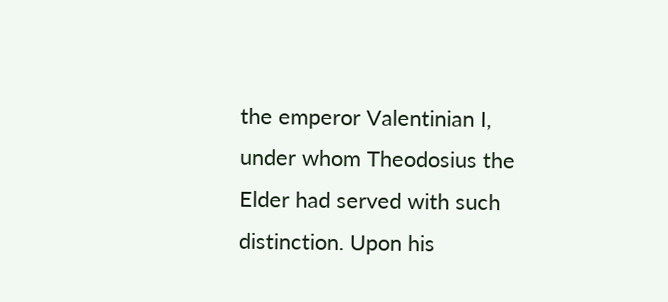the emperor Valentinian I, under whom Theodosius the Elder had served with such distinction. Upon his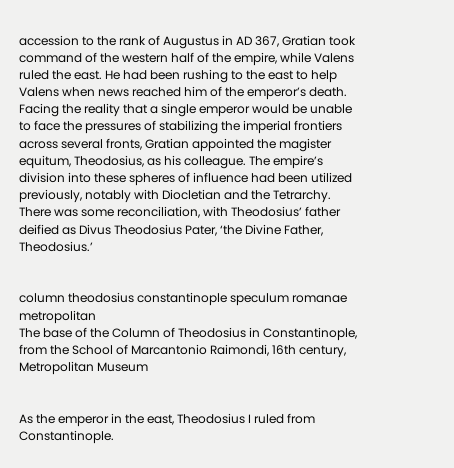accession to the rank of Augustus in AD 367, Gratian took command of the western half of the empire, while Valens ruled the east. He had been rushing to the east to help Valens when news reached him of the emperor’s death. Facing the reality that a single emperor would be unable to face the pressures of stabilizing the imperial frontiers across several fronts, Gratian appointed the magister equitum, Theodosius, as his colleague. The empire’s division into these spheres of influence had been utilized previously, notably with Diocletian and the Tetrarchy. There was some reconciliation, with Theodosius’ father deified as Divus Theodosius Pater, ‘the Divine Father, Theodosius.’


column theodosius constantinople speculum romanae metropolitan
The base of the Column of Theodosius in Constantinople, from the School of Marcantonio Raimondi, 16th century, Metropolitan Museum


As the emperor in the east, Theodosius I ruled from Constantinople.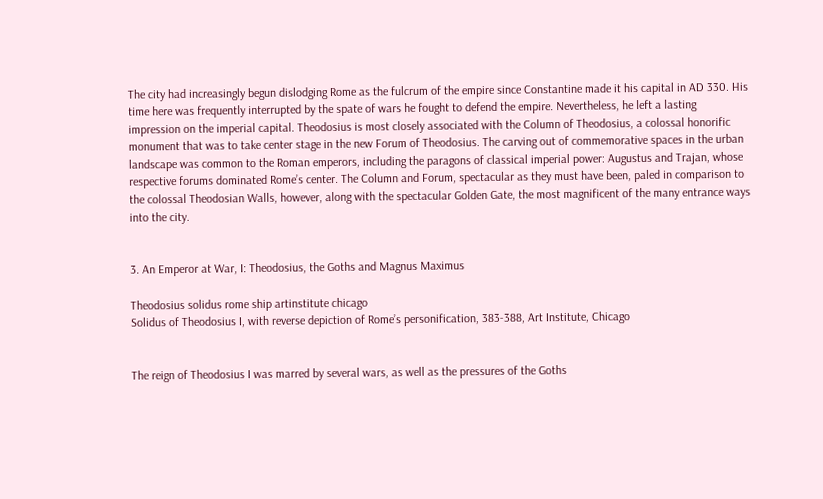The city had increasingly begun dislodging Rome as the fulcrum of the empire since Constantine made it his capital in AD 330. His time here was frequently interrupted by the spate of wars he fought to defend the empire. Nevertheless, he left a lasting impression on the imperial capital. Theodosius is most closely associated with the Column of Theodosius, a colossal honorific monument that was to take center stage in the new Forum of Theodosius. The carving out of commemorative spaces in the urban landscape was common to the Roman emperors, including the paragons of classical imperial power: Augustus and Trajan, whose respective forums dominated Rome’s center. The Column and Forum, spectacular as they must have been, paled in comparison to the colossal Theodosian Walls, however, along with the spectacular Golden Gate, the most magnificent of the many entrance ways into the city.


3. An Emperor at War, I: Theodosius, the Goths and Magnus Maximus

Theodosius solidus rome ship artinstitute chicago
Solidus of Theodosius I, with reverse depiction of Rome’s personification, 383-388, Art Institute, Chicago


The reign of Theodosius I was marred by several wars, as well as the pressures of the Goths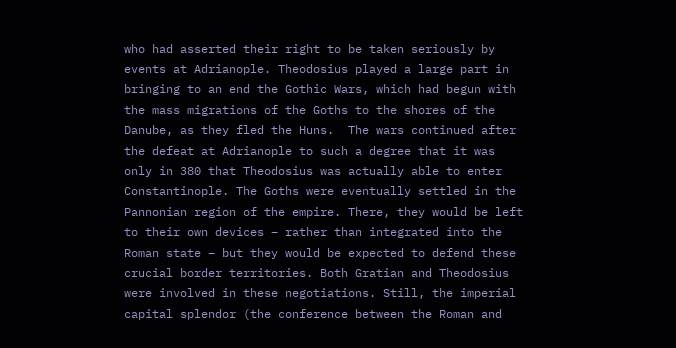who had asserted their right to be taken seriously by events at Adrianople. Theodosius played a large part in bringing to an end the Gothic Wars, which had begun with the mass migrations of the Goths to the shores of the Danube, as they fled the Huns.  The wars continued after the defeat at Adrianople to such a degree that it was only in 380 that Theodosius was actually able to enter Constantinople. The Goths were eventually settled in the Pannonian region of the empire. There, they would be left to their own devices – rather than integrated into the Roman state – but they would be expected to defend these crucial border territories. Both Gratian and Theodosius were involved in these negotiations. Still, the imperial capital splendor (the conference between the Roman and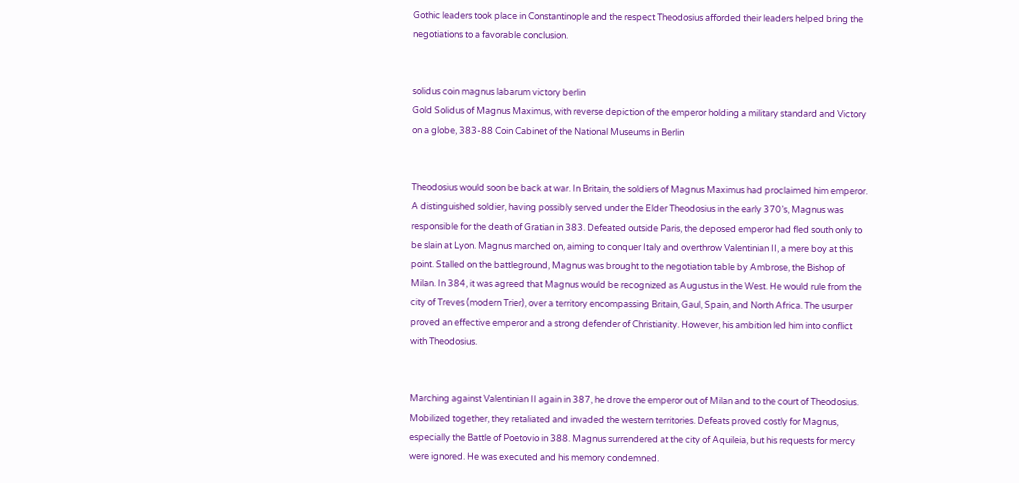Gothic leaders took place in Constantinople and the respect Theodosius afforded their leaders helped bring the negotiations to a favorable conclusion.


solidus coin magnus labarum victory berlin
Gold Solidus of Magnus Maximus, with reverse depiction of the emperor holding a military standard and Victory on a globe, 383-88 Coin Cabinet of the National Museums in Berlin


Theodosius would soon be back at war. In Britain, the soldiers of Magnus Maximus had proclaimed him emperor. A distinguished soldier, having possibly served under the Elder Theodosius in the early 370’s, Magnus was responsible for the death of Gratian in 383. Defeated outside Paris, the deposed emperor had fled south only to be slain at Lyon. Magnus marched on, aiming to conquer Italy and overthrow Valentinian II, a mere boy at this point. Stalled on the battleground, Magnus was brought to the negotiation table by Ambrose, the Bishop of Milan. In 384, it was agreed that Magnus would be recognized as Augustus in the West. He would rule from the city of Treves (modern Trier), over a territory encompassing Britain, Gaul, Spain, and North Africa. The usurper proved an effective emperor and a strong defender of Christianity. However, his ambition led him into conflict with Theodosius.


Marching against Valentinian II again in 387, he drove the emperor out of Milan and to the court of Theodosius. Mobilized together, they retaliated and invaded the western territories. Defeats proved costly for Magnus, especially the Battle of Poetovio in 388. Magnus surrendered at the city of Aquileia, but his requests for mercy were ignored. He was executed and his memory condemned.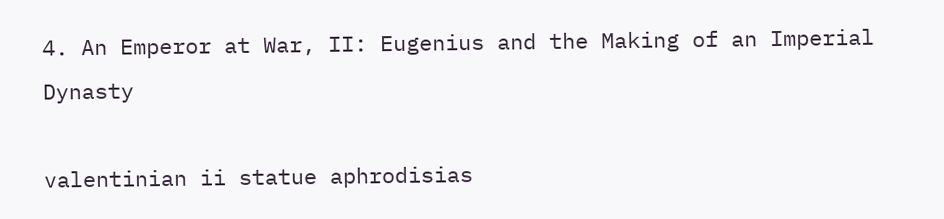4. An Emperor at War, II: Eugenius and the Making of an Imperial Dynasty

valentinian ii statue aphrodisias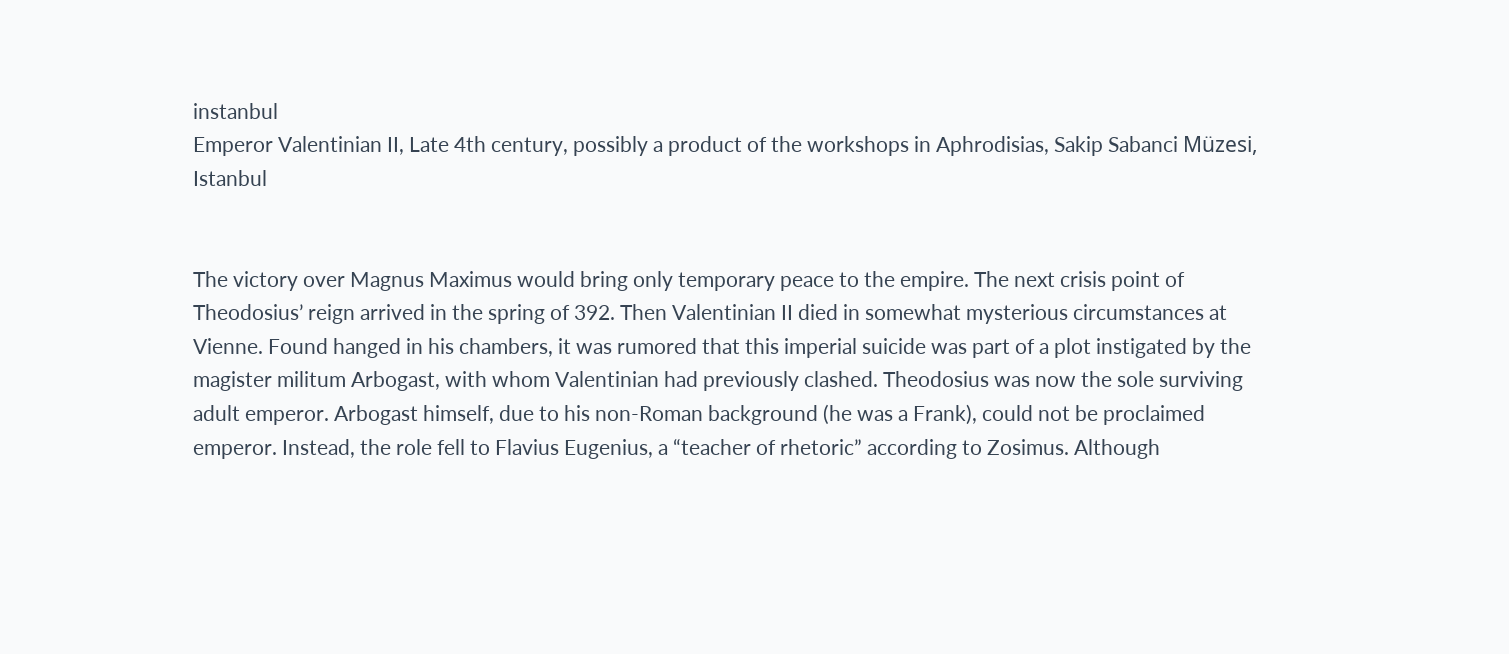instanbul
Emperor Valentinian II, Late 4th century, possibly a product of the workshops in Aphrodisias, Sakip Sabanci Müzesi, Istanbul


The victory over Magnus Maximus would bring only temporary peace to the empire. The next crisis point of Theodosius’ reign arrived in the spring of 392. Then Valentinian II died in somewhat mysterious circumstances at Vienne. Found hanged in his chambers, it was rumored that this imperial suicide was part of a plot instigated by the magister militum Arbogast, with whom Valentinian had previously clashed. Theodosius was now the sole surviving adult emperor. Arbogast himself, due to his non-Roman background (he was a Frank), could not be proclaimed emperor. Instead, the role fell to Flavius Eugenius, a “teacher of rhetoric” according to Zosimus. Although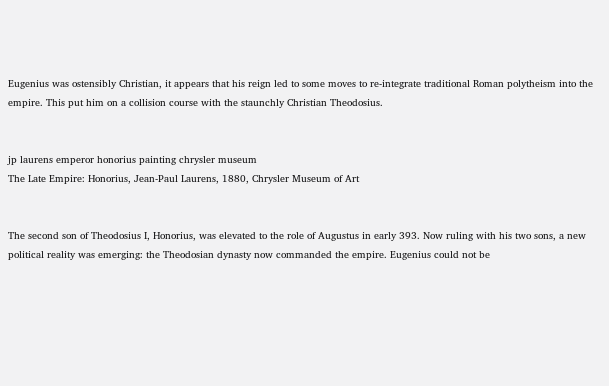Eugenius was ostensibly Christian, it appears that his reign led to some moves to re-integrate traditional Roman polytheism into the empire. This put him on a collision course with the staunchly Christian Theodosius.


jp laurens emperor honorius painting chrysler museum
The Late Empire: Honorius, Jean-Paul Laurens, 1880, Chrysler Museum of Art


The second son of Theodosius I, Honorius, was elevated to the role of Augustus in early 393. Now ruling with his two sons, a new political reality was emerging: the Theodosian dynasty now commanded the empire. Eugenius could not be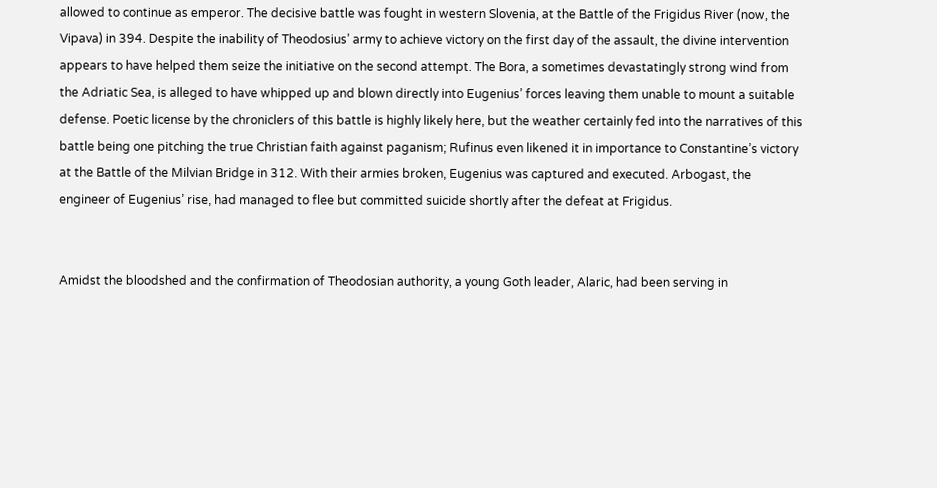allowed to continue as emperor. The decisive battle was fought in western Slovenia, at the Battle of the Frigidus River (now, the Vipava) in 394. Despite the inability of Theodosius’ army to achieve victory on the first day of the assault, the divine intervention appears to have helped them seize the initiative on the second attempt. The Bora, a sometimes devastatingly strong wind from the Adriatic Sea, is alleged to have whipped up and blown directly into Eugenius’ forces leaving them unable to mount a suitable defense. Poetic license by the chroniclers of this battle is highly likely here, but the weather certainly fed into the narratives of this battle being one pitching the true Christian faith against paganism; Rufinus even likened it in importance to Constantine’s victory at the Battle of the Milvian Bridge in 312. With their armies broken, Eugenius was captured and executed. Arbogast, the engineer of Eugenius’ rise, had managed to flee but committed suicide shortly after the defeat at Frigidus.


Amidst the bloodshed and the confirmation of Theodosian authority, a young Goth leader, Alaric, had been serving in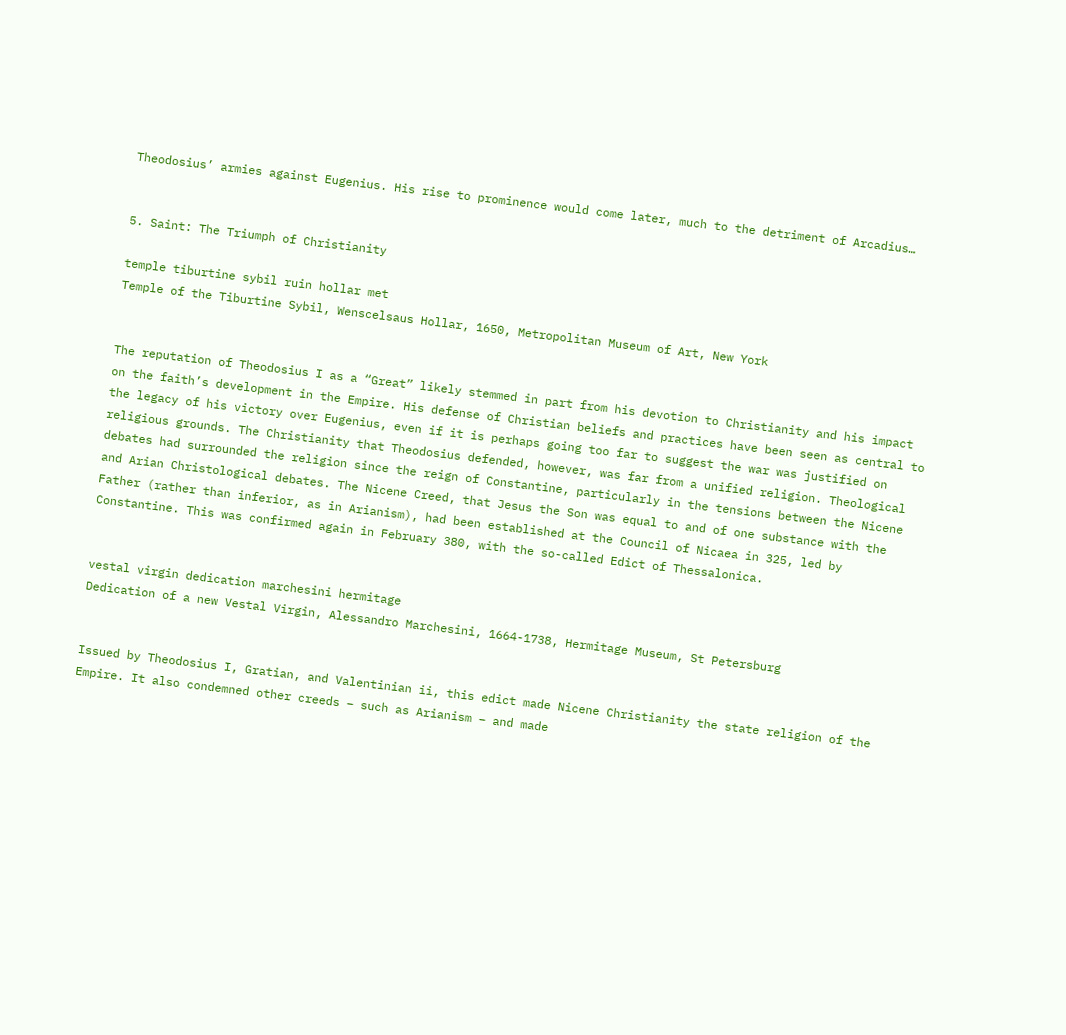Theodosius’ armies against Eugenius. His rise to prominence would come later, much to the detriment of Arcadius…


5. Saint: The Triumph of Christianity

temple tiburtine sybil ruin hollar met
Temple of the Tiburtine Sybil, Wenscelsaus Hollar, 1650, Metropolitan Museum of Art, New York


The reputation of Theodosius I as a “Great” likely stemmed in part from his devotion to Christianity and his impact on the faith’s development in the Empire. His defense of Christian beliefs and practices have been seen as central to the legacy of his victory over Eugenius, even if it is perhaps going too far to suggest the war was justified on religious grounds. The Christianity that Theodosius defended, however, was far from a unified religion. Theological debates had surrounded the religion since the reign of Constantine, particularly in the tensions between the Nicene and Arian Christological debates. The Nicene Creed, that Jesus the Son was equal to and of one substance with the Father (rather than inferior, as in Arianism), had been established at the Council of Nicaea in 325, led by Constantine. This was confirmed again in February 380, with the so-called Edict of Thessalonica.


vestal virgin dedication marchesini hermitage
Dedication of a new Vestal Virgin, Alessandro Marchesini, 1664-1738, Hermitage Museum, St Petersburg


Issued by Theodosius I, Gratian, and Valentinian ii, this edict made Nicene Christianity the state religion of the Empire. It also condemned other creeds – such as Arianism – and made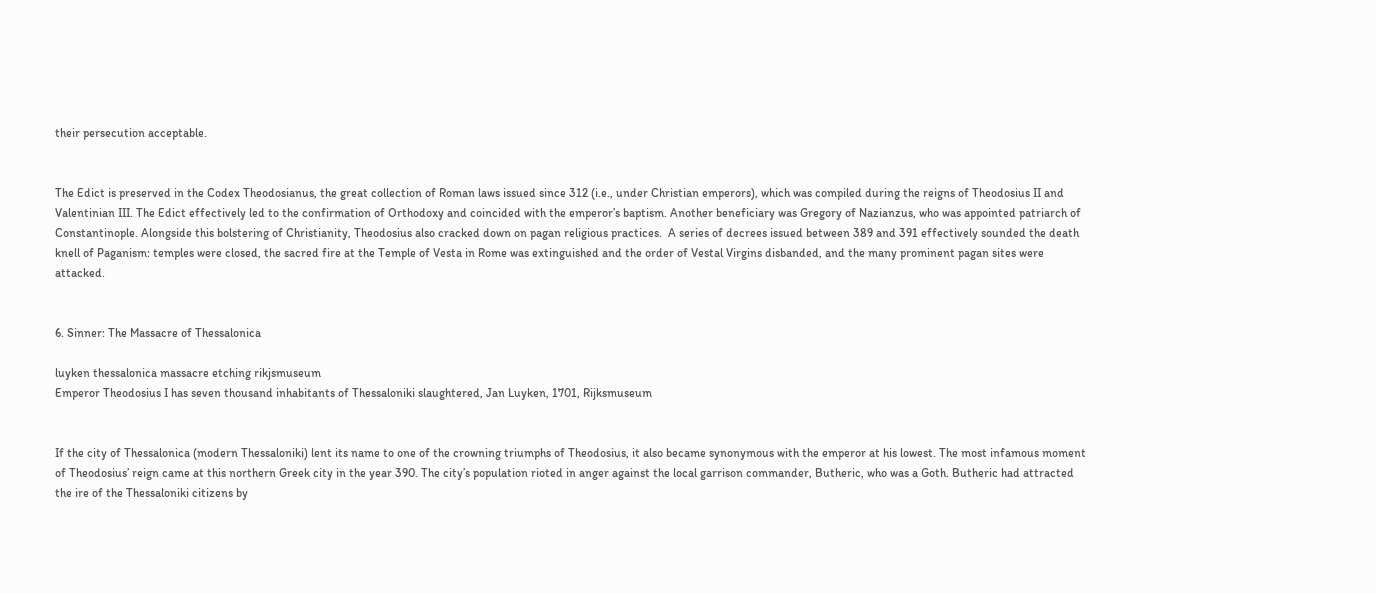their persecution acceptable.


The Edict is preserved in the Codex Theodosianus, the great collection of Roman laws issued since 312 (i.e., under Christian emperors), which was compiled during the reigns of Theodosius II and Valentinian III. The Edict effectively led to the confirmation of Orthodoxy and coincided with the emperor’s baptism. Another beneficiary was Gregory of Nazianzus, who was appointed patriarch of Constantinople. Alongside this bolstering of Christianity, Theodosius also cracked down on pagan religious practices.  A series of decrees issued between 389 and 391 effectively sounded the death knell of Paganism: temples were closed, the sacred fire at the Temple of Vesta in Rome was extinguished and the order of Vestal Virgins disbanded, and the many prominent pagan sites were attacked.


6. Sinner: The Massacre of Thessalonica

luyken thessalonica massacre etching rikjsmuseum
Emperor Theodosius I has seven thousand inhabitants of Thessaloniki slaughtered, Jan Luyken, 1701, Rijksmuseum


If the city of Thessalonica (modern Thessaloniki) lent its name to one of the crowning triumphs of Theodosius, it also became synonymous with the emperor at his lowest. The most infamous moment of Theodosius’ reign came at this northern Greek city in the year 390. The city’s population rioted in anger against the local garrison commander, Butheric, who was a Goth. Butheric had attracted the ire of the Thessaloniki citizens by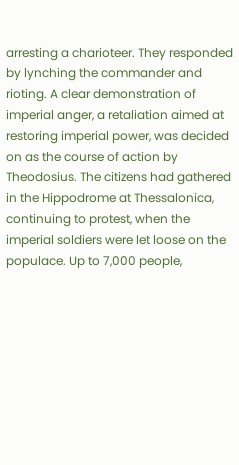arresting a charioteer. They responded by lynching the commander and rioting. A clear demonstration of imperial anger, a retaliation aimed at restoring imperial power, was decided on as the course of action by Theodosius. The citizens had gathered in the Hippodrome at Thessalonica, continuing to protest, when the imperial soldiers were let loose on the populace. Up to 7,000 people,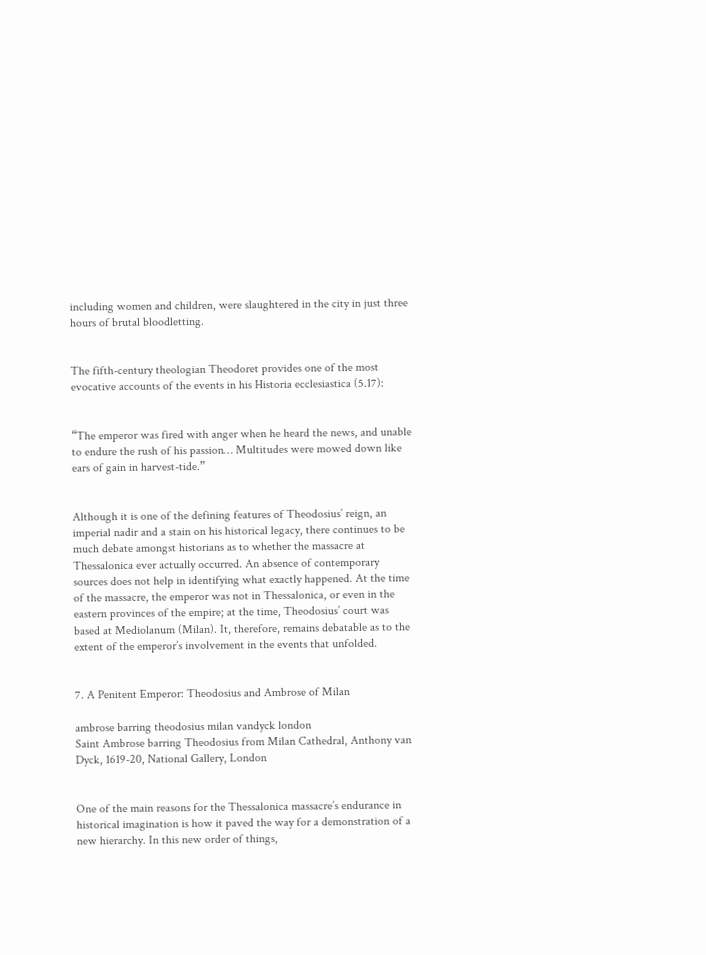including women and children, were slaughtered in the city in just three hours of brutal bloodletting.


The fifth-century theologian Theodoret provides one of the most evocative accounts of the events in his Historia ecclesiastica (5.17):


“The emperor was fired with anger when he heard the news, and unable to endure the rush of his passion… Multitudes were mowed down like ears of gain in harvest-tide.”


Although it is one of the defining features of Theodosius’ reign, an imperial nadir and a stain on his historical legacy, there continues to be much debate amongst historians as to whether the massacre at Thessalonica ever actually occurred. An absence of contemporary sources does not help in identifying what exactly happened. At the time of the massacre, the emperor was not in Thessalonica, or even in the eastern provinces of the empire; at the time, Theodosius’ court was based at Mediolanum (Milan). It, therefore, remains debatable as to the extent of the emperor’s involvement in the events that unfolded.


7. A Penitent Emperor: Theodosius and Ambrose of Milan

ambrose barring theodosius milan vandyck london
Saint Ambrose barring Theodosius from Milan Cathedral, Anthony van Dyck, 1619-20, National Gallery, London


One of the main reasons for the Thessalonica massacre’s endurance in historical imagination is how it paved the way for a demonstration of a new hierarchy. In this new order of things,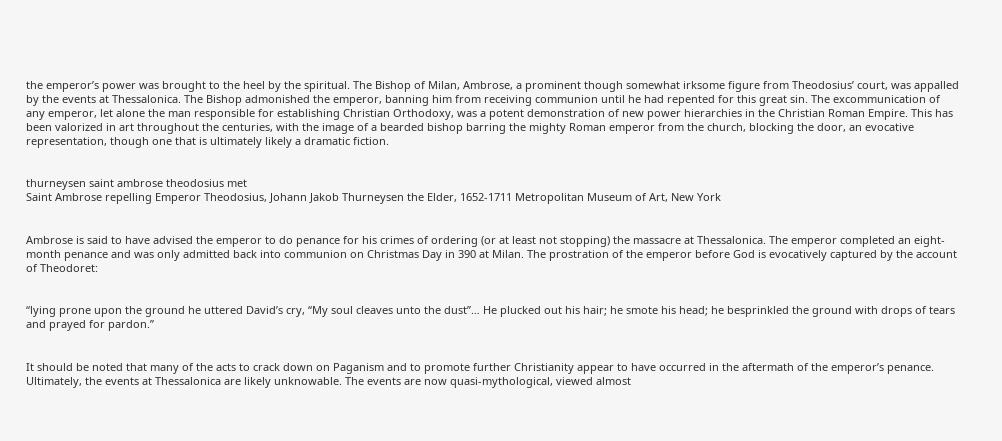the emperor’s power was brought to the heel by the spiritual. The Bishop of Milan, Ambrose, a prominent though somewhat irksome figure from Theodosius’ court, was appalled by the events at Thessalonica. The Bishop admonished the emperor, banning him from receiving communion until he had repented for this great sin. The excommunication of any emperor, let alone the man responsible for establishing Christian Orthodoxy, was a potent demonstration of new power hierarchies in the Christian Roman Empire. This has been valorized in art throughout the centuries, with the image of a bearded bishop barring the mighty Roman emperor from the church, blocking the door, an evocative representation, though one that is ultimately likely a dramatic fiction.


thurneysen saint ambrose theodosius met
Saint Ambrose repelling Emperor Theodosius, Johann Jakob Thurneysen the Elder, 1652-1711 Metropolitan Museum of Art, New York


Ambrose is said to have advised the emperor to do penance for his crimes of ordering (or at least not stopping) the massacre at Thessalonica. The emperor completed an eight-month penance and was only admitted back into communion on Christmas Day in 390 at Milan. The prostration of the emperor before God is evocatively captured by the account of Theodoret:


“lying prone upon the ground he uttered David’s cry, “My soul cleaves unto the dust”… He plucked out his hair; he smote his head; he besprinkled the ground with drops of tears and prayed for pardon.”


It should be noted that many of the acts to crack down on Paganism and to promote further Christianity appear to have occurred in the aftermath of the emperor’s penance. Ultimately, the events at Thessalonica are likely unknowable. The events are now quasi-mythological, viewed almost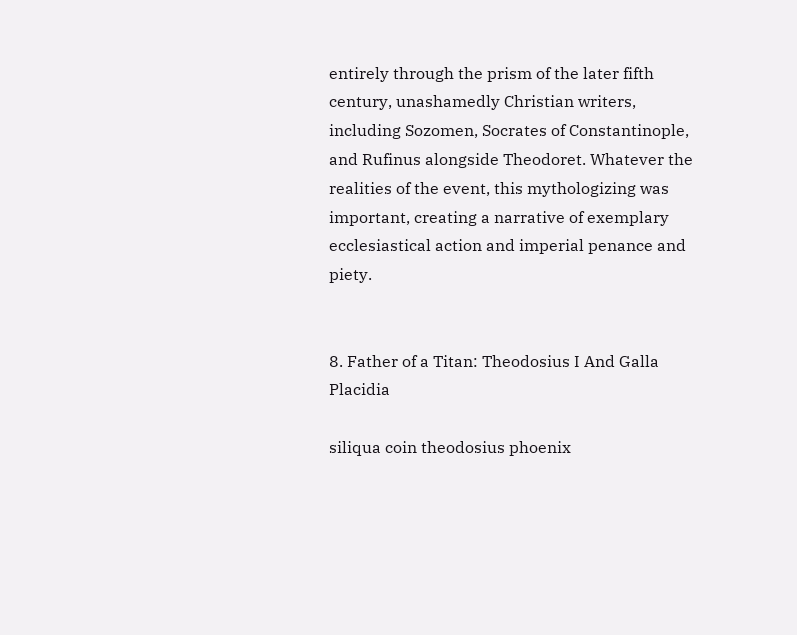entirely through the prism of the later fifth century, unashamedly Christian writers, including Sozomen, Socrates of Constantinople, and Rufinus alongside Theodoret. Whatever the realities of the event, this mythologizing was important, creating a narrative of exemplary ecclesiastical action and imperial penance and piety.


8. Father of a Titan: Theodosius I And Galla Placidia

siliqua coin theodosius phoenix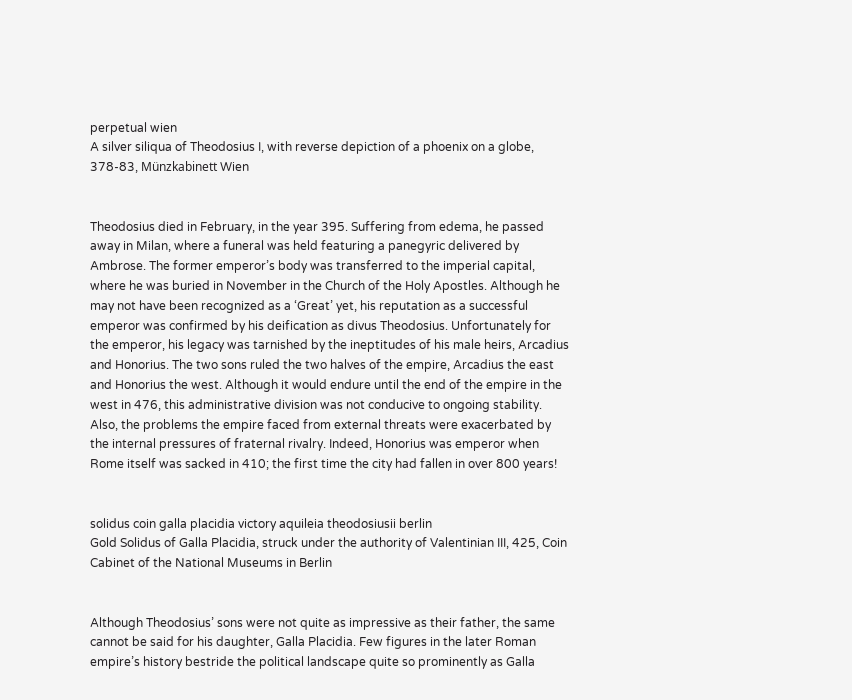perpetual wien
A silver siliqua of Theodosius I, with reverse depiction of a phoenix on a globe, 378-83, Münzkabinett Wien


Theodosius died in February, in the year 395. Suffering from edema, he passed away in Milan, where a funeral was held featuring a panegyric delivered by Ambrose. The former emperor’s body was transferred to the imperial capital, where he was buried in November in the Church of the Holy Apostles. Although he may not have been recognized as a ‘Great’ yet, his reputation as a successful emperor was confirmed by his deification as divus Theodosius. Unfortunately for the emperor, his legacy was tarnished by the ineptitudes of his male heirs, Arcadius and Honorius. The two sons ruled the two halves of the empire, Arcadius the east and Honorius the west. Although it would endure until the end of the empire in the west in 476, this administrative division was not conducive to ongoing stability. Also, the problems the empire faced from external threats were exacerbated by the internal pressures of fraternal rivalry. Indeed, Honorius was emperor when Rome itself was sacked in 410; the first time the city had fallen in over 800 years!


solidus coin galla placidia victory aquileia theodosiusii berlin
Gold Solidus of Galla Placidia, struck under the authority of Valentinian III, 425, Coin Cabinet of the National Museums in Berlin


Although Theodosius’ sons were not quite as impressive as their father, the same cannot be said for his daughter, Galla Placidia. Few figures in the later Roman empire’s history bestride the political landscape quite so prominently as Galla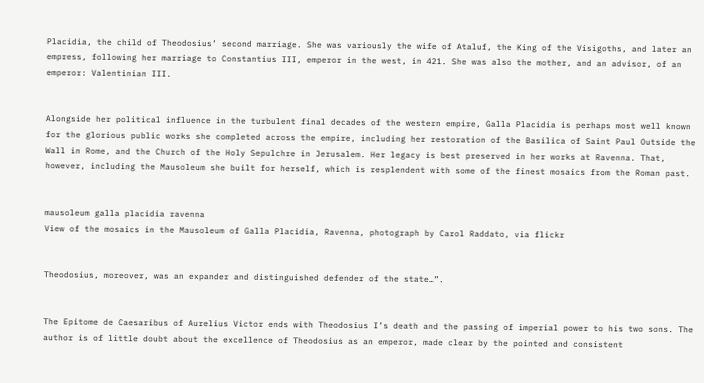Placidia, the child of Theodosius’ second marriage. She was variously the wife of Ataluf, the King of the Visigoths, and later an empress, following her marriage to Constantius III, emperor in the west, in 421. She was also the mother, and an advisor, of an emperor: Valentinian III.


Alongside her political influence in the turbulent final decades of the western empire, Galla Placidia is perhaps most well known for the glorious public works she completed across the empire, including her restoration of the Basilica of Saint Paul Outside the Wall in Rome, and the Church of the Holy Sepulchre in Jerusalem. Her legacy is best preserved in her works at Ravenna. That, however, including the Mausoleum she built for herself, which is resplendent with some of the finest mosaics from the Roman past.


mausoleum galla placidia ravenna
View of the mosaics in the Mausoleum of Galla Placidia, Ravenna, photograph by Carol Raddato, via flickr


Theodosius, moreover, was an expander and distinguished defender of the state…”.


The Epitome de Caesaribus of Aurelius Victor ends with Theodosius I’s death and the passing of imperial power to his two sons. The author is of little doubt about the excellence of Theodosius as an emperor, made clear by the pointed and consistent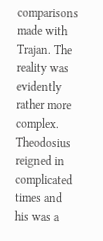comparisons made with Trajan. The reality was evidently rather more complex. Theodosius reigned in complicated times and his was a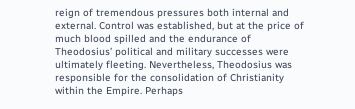reign of tremendous pressures both internal and external. Control was established, but at the price of much blood spilled and the endurance of Theodosius’ political and military successes were ultimately fleeting. Nevertheless, Theodosius was responsible for the consolidation of Christianity within the Empire. Perhaps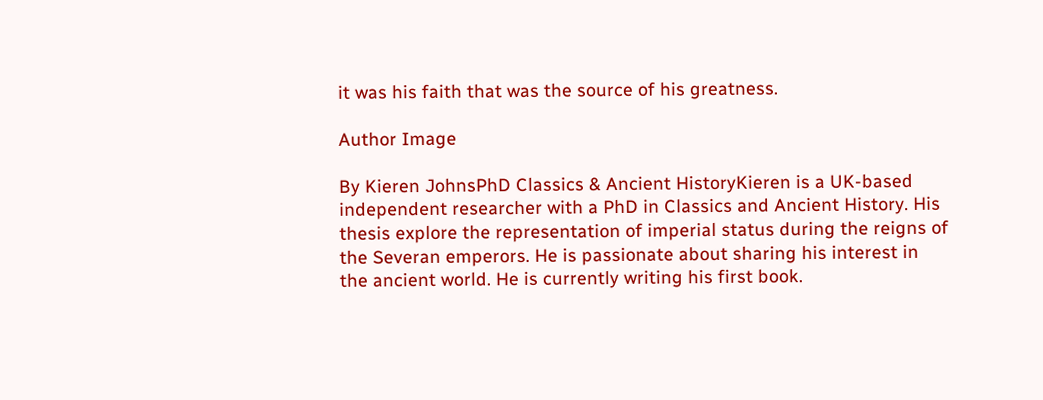it was his faith that was the source of his greatness.

Author Image

By Kieren JohnsPhD Classics & Ancient HistoryKieren is a UK-based independent researcher with a PhD in Classics and Ancient History. His thesis explore the representation of imperial status during the reigns of the Severan emperors. He is passionate about sharing his interest in the ancient world. He is currently writing his first book.